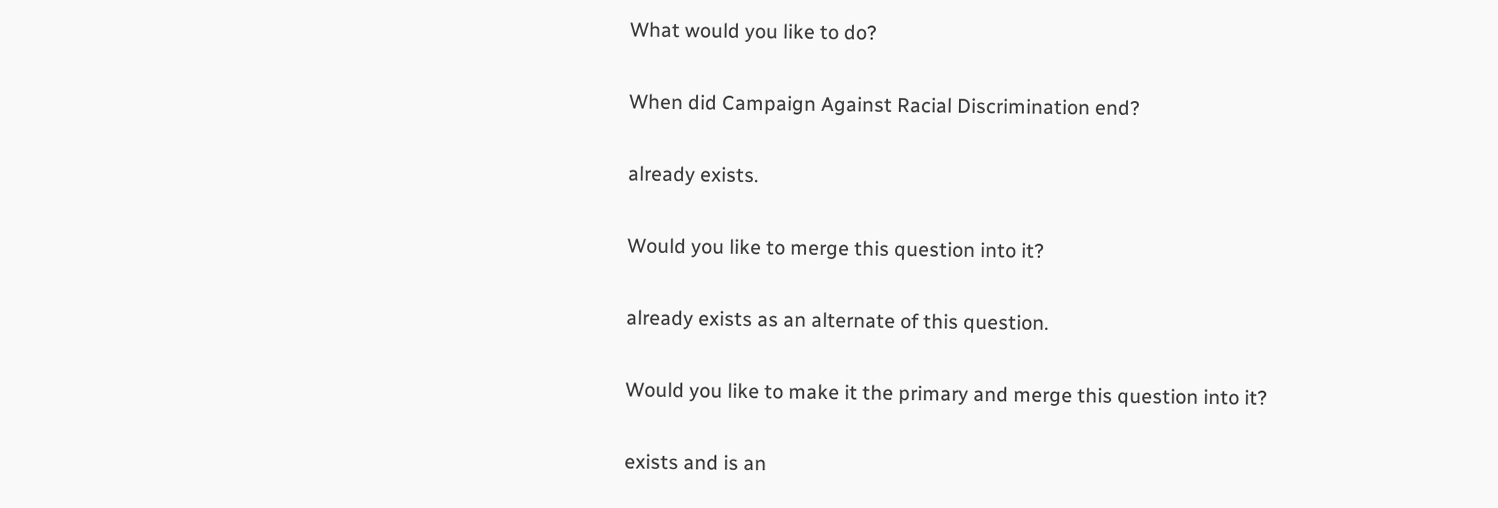What would you like to do?

When did Campaign Against Racial Discrimination end?

already exists.

Would you like to merge this question into it?

already exists as an alternate of this question.

Would you like to make it the primary and merge this question into it?

exists and is an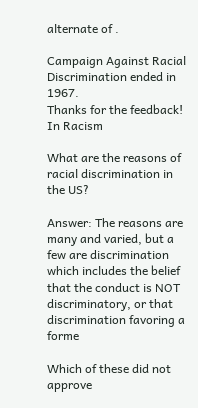alternate of .

Campaign Against Racial Discrimination ended in 1967.
Thanks for the feedback!
In Racism

What are the reasons of racial discrimination in the US?

Answer: The reasons are many and varied, but a few are discrimination which includes the belief that the conduct is NOT discriminatory, or that discrimination favoring a forme

Which of these did not approve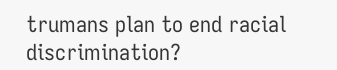trumans plan to end racial discrimination?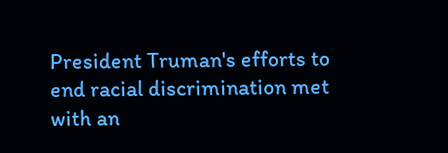President Truman's efforts to end racial discrimination met with an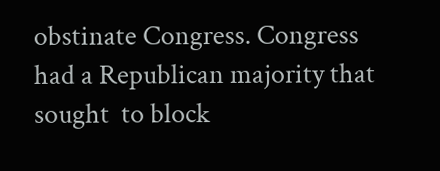obstinate Congress. Congress had a Republican majority that sought  to block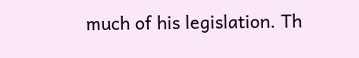much of his legislation. Th